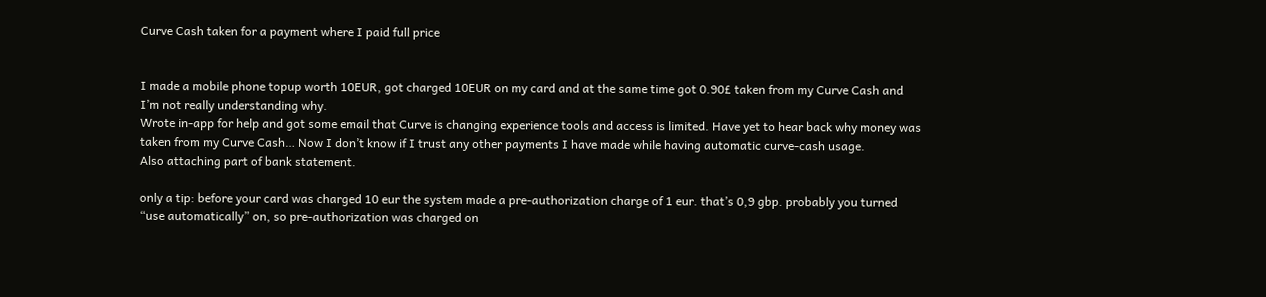Curve Cash taken for a payment where I paid full price


I made a mobile phone topup worth 10EUR, got charged 10EUR on my card and at the same time got 0.90£ taken from my Curve Cash and I’m not really understanding why.
Wrote in-app for help and got some email that Curve is changing experience tools and access is limited. Have yet to hear back why money was taken from my Curve Cash… Now I don’t know if I trust any other payments I have made while having automatic curve-cash usage.
Also attaching part of bank statement.

only a tip: before your card was charged 10 eur the system made a pre-authorization charge of 1 eur. that’s 0,9 gbp. probably you turned “use automatically” on, so pre-authorization was charged on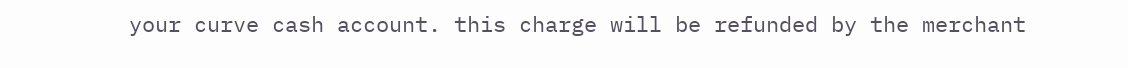your curve cash account. this charge will be refunded by the merchant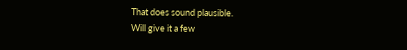That does sound plausible.
Will give it a few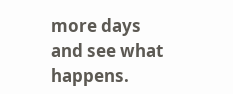more days and see what happens.